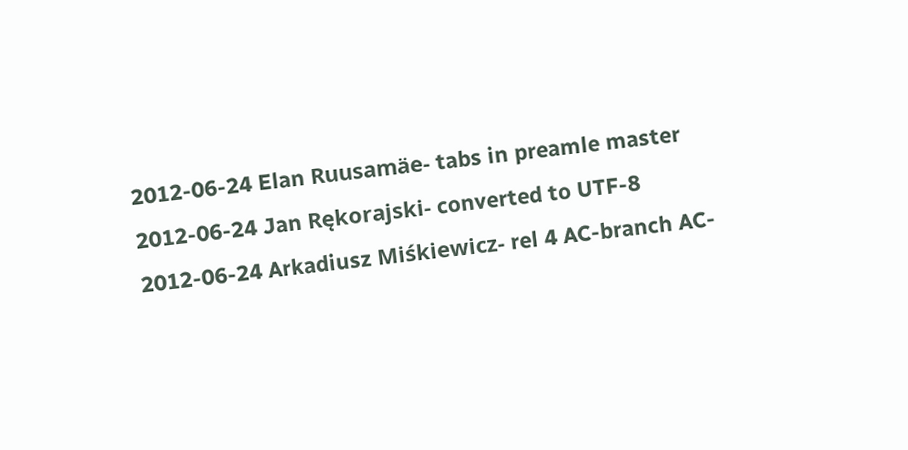2012-06-24 Elan Ruusamäe- tabs in preamle master
2012-06-24 Jan Rękorajski- converted to UTF-8
2012-06-24 Arkadiusz Miśkiewicz- rel 4 AC-branch AC-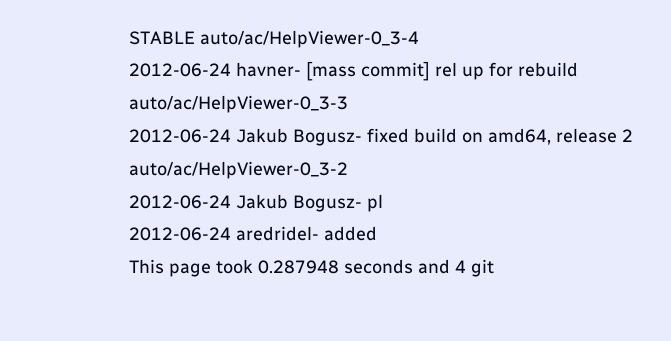STABLE auto/ac/HelpViewer-0_3-4
2012-06-24 havner- [mass commit] rel up for rebuild auto/ac/HelpViewer-0_3-3
2012-06-24 Jakub Bogusz- fixed build on amd64, release 2 auto/ac/HelpViewer-0_3-2
2012-06-24 Jakub Bogusz- pl
2012-06-24 aredridel- added
This page took 0.287948 seconds and 4 git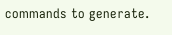commands to generate.